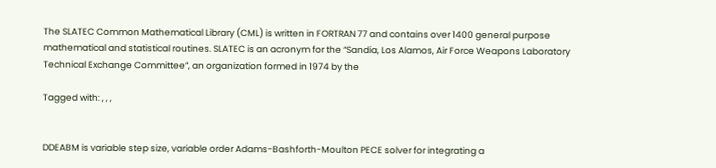The SLATEC Common Mathematical Library (CML) is written in FORTRAN 77 and contains over 1400 general purpose mathematical and statistical routines. SLATEC is an acronym for the “Sandia, Los Alamos, Air Force Weapons Laboratory Technical Exchange Committee”, an organization formed in 1974 by the

Tagged with: , , ,


DDEABM is variable step size, variable order Adams-Bashforth-Moulton PECE solver for integrating a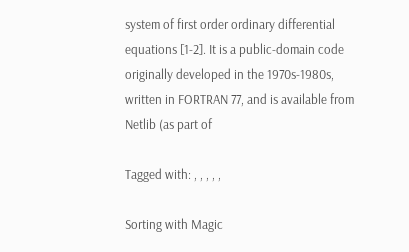system of first order ordinary differential equations [1-2]. It is a public-domain code originally developed in the 1970s-1980s, written in FORTRAN 77, and is available from Netlib (as part of

Tagged with: , , , , ,

Sorting with Magic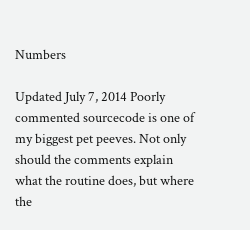Numbers

Updated July 7, 2014 Poorly commented sourcecode is one of my biggest pet peeves. Not only should the comments explain what the routine does, but where the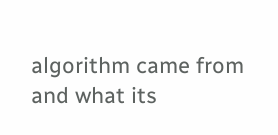algorithm came from and what its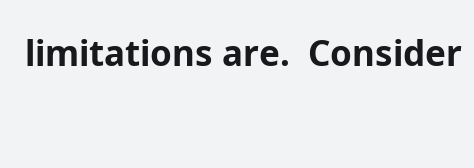limitations are.  Consider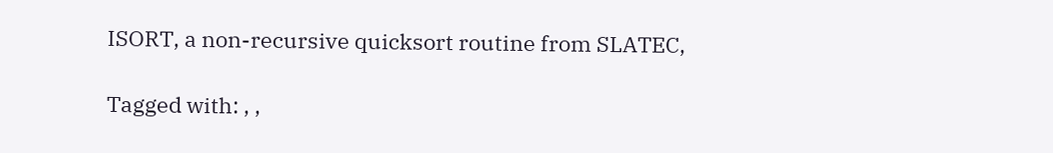ISORT, a non-recursive quicksort routine from SLATEC,

Tagged with: , ,